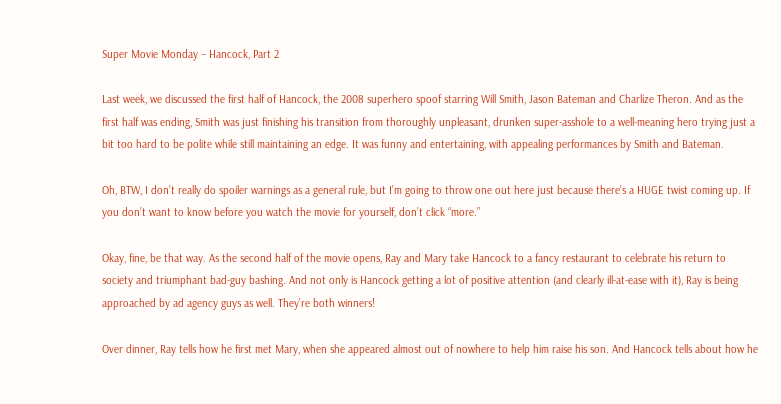Super Movie Monday – Hancock, Part 2

Last week, we discussed the first half of Hancock, the 2008 superhero spoof starring Will Smith, Jason Bateman and Charlize Theron. And as the first half was ending, Smith was just finishing his transition from thoroughly unpleasant, drunken super-asshole to a well-meaning hero trying just a bit too hard to be polite while still maintaining an edge. It was funny and entertaining, with appealing performances by Smith and Bateman.

Oh, BTW, I don’t really do spoiler warnings as a general rule, but I’m going to throw one out here just because there’s a HUGE twist coming up. If you don’t want to know before you watch the movie for yourself, don’t click “more.”

Okay, fine, be that way. As the second half of the movie opens, Ray and Mary take Hancock to a fancy restaurant to celebrate his return to society and triumphant bad-guy bashing. And not only is Hancock getting a lot of positive attention (and clearly ill-at-ease with it), Ray is being approached by ad agency guys as well. They’re both winners!

Over dinner, Ray tells how he first met Mary, when she appeared almost out of nowhere to help him raise his son. And Hancock tells about how he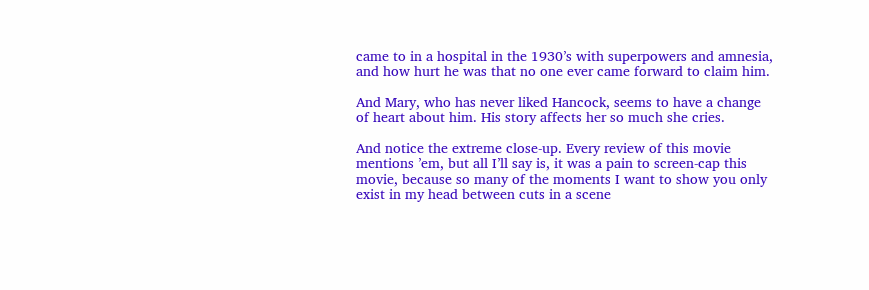came to in a hospital in the 1930’s with superpowers and amnesia, and how hurt he was that no one ever came forward to claim him.

And Mary, who has never liked Hancock, seems to have a change of heart about him. His story affects her so much she cries.

And notice the extreme close-up. Every review of this movie mentions ’em, but all I’ll say is, it was a pain to screen-cap this movie, because so many of the moments I want to show you only exist in my head between cuts in a scene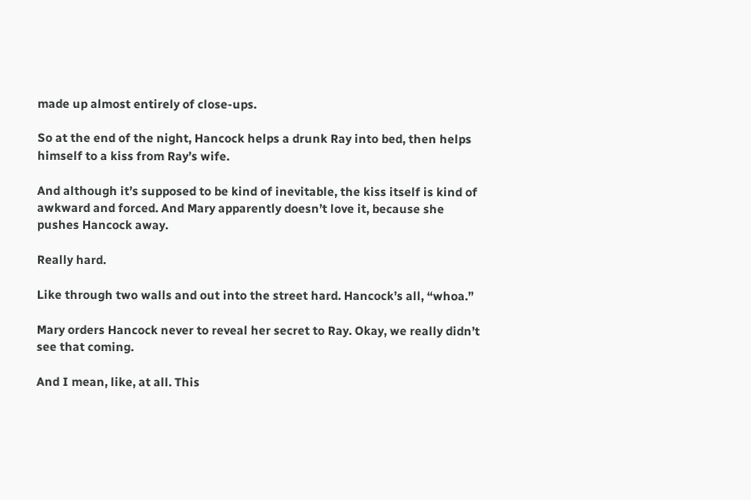made up almost entirely of close-ups.

So at the end of the night, Hancock helps a drunk Ray into bed, then helps himself to a kiss from Ray’s wife.

And although it’s supposed to be kind of inevitable, the kiss itself is kind of awkward and forced. And Mary apparently doesn’t love it, because she pushes Hancock away.

Really hard.

Like through two walls and out into the street hard. Hancock’s all, “whoa.”

Mary orders Hancock never to reveal her secret to Ray. Okay, we really didn’t see that coming.

And I mean, like, at all. This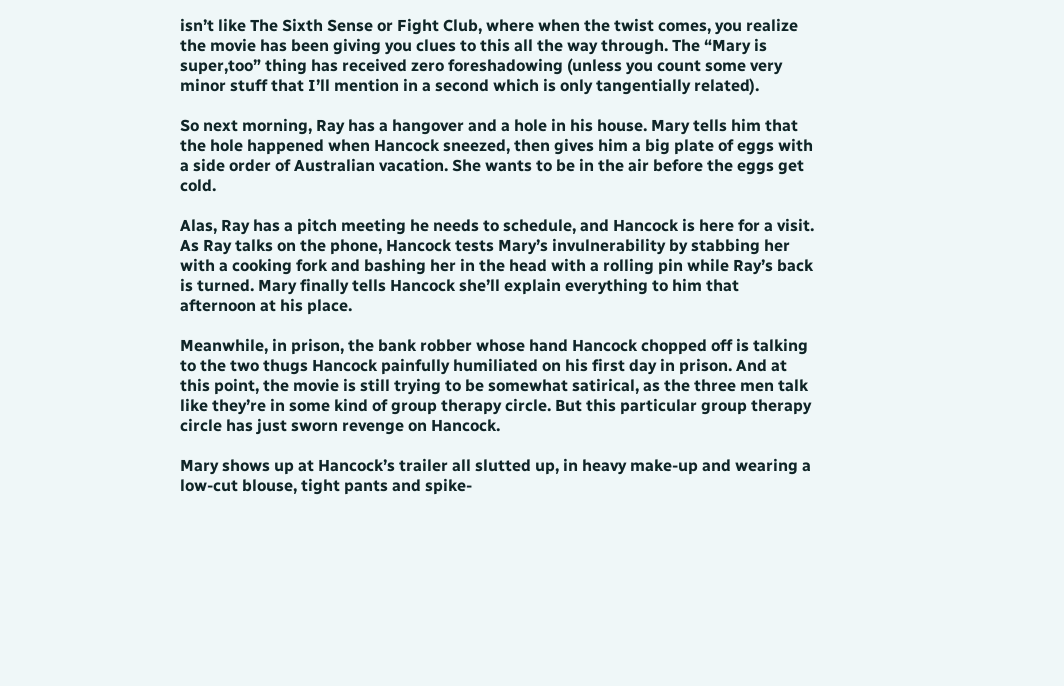isn’t like The Sixth Sense or Fight Club, where when the twist comes, you realize the movie has been giving you clues to this all the way through. The “Mary is super,too” thing has received zero foreshadowing (unless you count some very minor stuff that I’ll mention in a second which is only tangentially related).

So next morning, Ray has a hangover and a hole in his house. Mary tells him that the hole happened when Hancock sneezed, then gives him a big plate of eggs with a side order of Australian vacation. She wants to be in the air before the eggs get cold.

Alas, Ray has a pitch meeting he needs to schedule, and Hancock is here for a visit. As Ray talks on the phone, Hancock tests Mary’s invulnerability by stabbing her with a cooking fork and bashing her in the head with a rolling pin while Ray’s back is turned. Mary finally tells Hancock she’ll explain everything to him that afternoon at his place.

Meanwhile, in prison, the bank robber whose hand Hancock chopped off is talking to the two thugs Hancock painfully humiliated on his first day in prison. And at this point, the movie is still trying to be somewhat satirical, as the three men talk like they’re in some kind of group therapy circle. But this particular group therapy circle has just sworn revenge on Hancock.

Mary shows up at Hancock’s trailer all slutted up, in heavy make-up and wearing a low-cut blouse, tight pants and spike-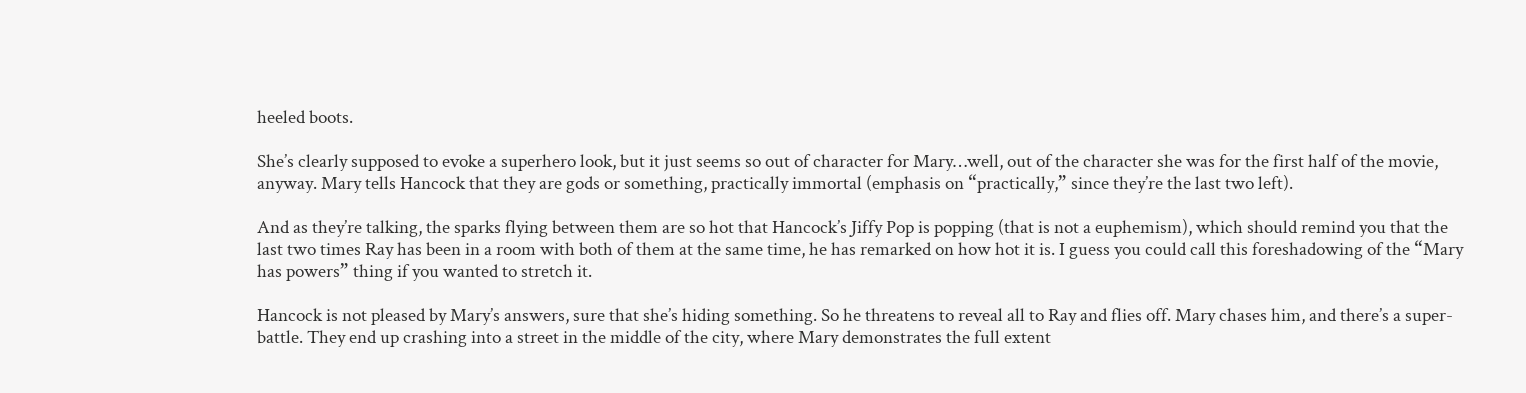heeled boots.

She’s clearly supposed to evoke a superhero look, but it just seems so out of character for Mary…well, out of the character she was for the first half of the movie, anyway. Mary tells Hancock that they are gods or something, practically immortal (emphasis on “practically,” since they’re the last two left).

And as they’re talking, the sparks flying between them are so hot that Hancock’s Jiffy Pop is popping (that is not a euphemism), which should remind you that the last two times Ray has been in a room with both of them at the same time, he has remarked on how hot it is. I guess you could call this foreshadowing of the “Mary has powers” thing if you wanted to stretch it.

Hancock is not pleased by Mary’s answers, sure that she’s hiding something. So he threatens to reveal all to Ray and flies off. Mary chases him, and there’s a super-battle. They end up crashing into a street in the middle of the city, where Mary demonstrates the full extent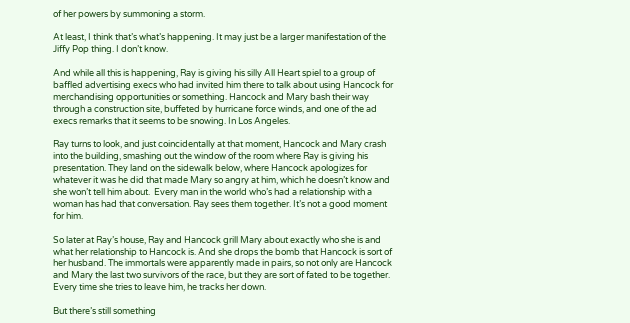of her powers by summoning a storm.

At least, I think that’s what’s happening. It may just be a larger manifestation of the Jiffy Pop thing. I don’t know.

And while all this is happening, Ray is giving his silly All Heart spiel to a group of baffled advertising execs who had invited him there to talk about using Hancock for merchandising opportunities or something. Hancock and Mary bash their way through a construction site, buffeted by hurricane force winds, and one of the ad execs remarks that it seems to be snowing. In Los Angeles.

Ray turns to look, and just coincidentally at that moment, Hancock and Mary crash into the building, smashing out the window of the room where Ray is giving his presentation. They land on the sidewalk below, where Hancock apologizes for whatever it was he did that made Mary so angry at him, which he doesn’t know and she won’t tell him about.  Every man in the world who’s had a relationship with a woman has had that conversation. Ray sees them together. It’s not a good moment for him.

So later at Ray’s house, Ray and Hancock grill Mary about exactly who she is and what her relationship to Hancock is. And she drops the bomb that Hancock is sort of her husband. The immortals were apparently made in pairs, so not only are Hancock and Mary the last two survivors of the race, but they are sort of fated to be together. Every time she tries to leave him, he tracks her down.

But there’s still something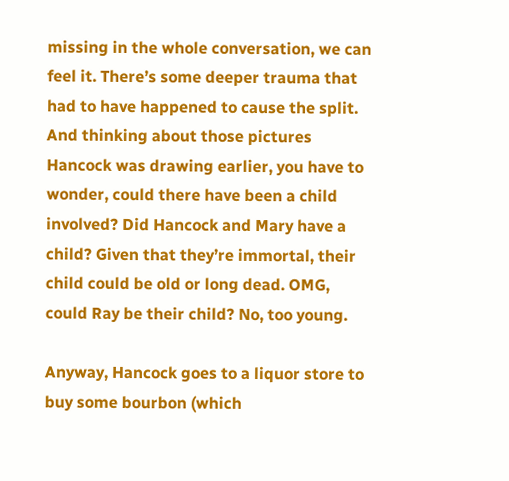missing in the whole conversation, we can feel it. There’s some deeper trauma that had to have happened to cause the split. And thinking about those pictures Hancock was drawing earlier, you have to wonder, could there have been a child involved? Did Hancock and Mary have a child? Given that they’re immortal, their child could be old or long dead. OMG, could Ray be their child? No, too young.

Anyway, Hancock goes to a liquor store to buy some bourbon (which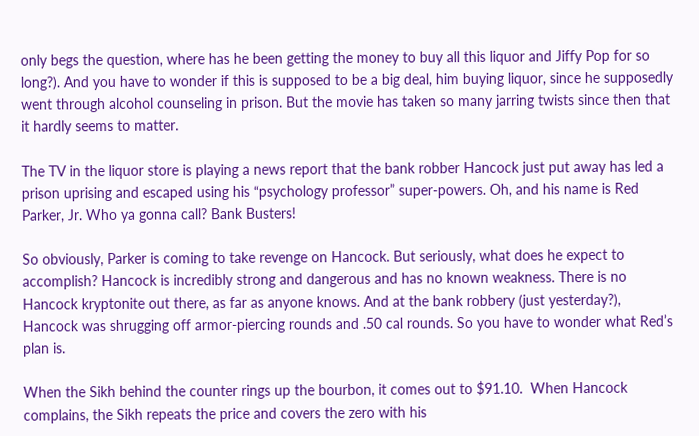only begs the question, where has he been getting the money to buy all this liquor and Jiffy Pop for so long?). And you have to wonder if this is supposed to be a big deal, him buying liquor, since he supposedly went through alcohol counseling in prison. But the movie has taken so many jarring twists since then that it hardly seems to matter.

The TV in the liquor store is playing a news report that the bank robber Hancock just put away has led a prison uprising and escaped using his “psychology professor” super-powers. Oh, and his name is Red Parker, Jr. Who ya gonna call? Bank Busters!

So obviously, Parker is coming to take revenge on Hancock. But seriously, what does he expect to accomplish? Hancock is incredibly strong and dangerous and has no known weakness. There is no Hancock kryptonite out there, as far as anyone knows. And at the bank robbery (just yesterday?), Hancock was shrugging off armor-piercing rounds and .50 cal rounds. So you have to wonder what Red’s plan is.

When the Sikh behind the counter rings up the bourbon, it comes out to $91.10.  When Hancock complains, the Sikh repeats the price and covers the zero with his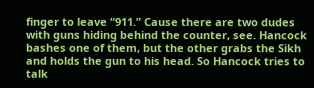finger to leave “911.” Cause there are two dudes with guns hiding behind the counter, see. Hancock bashes one of them, but the other grabs the Sikh and holds the gun to his head. So Hancock tries to talk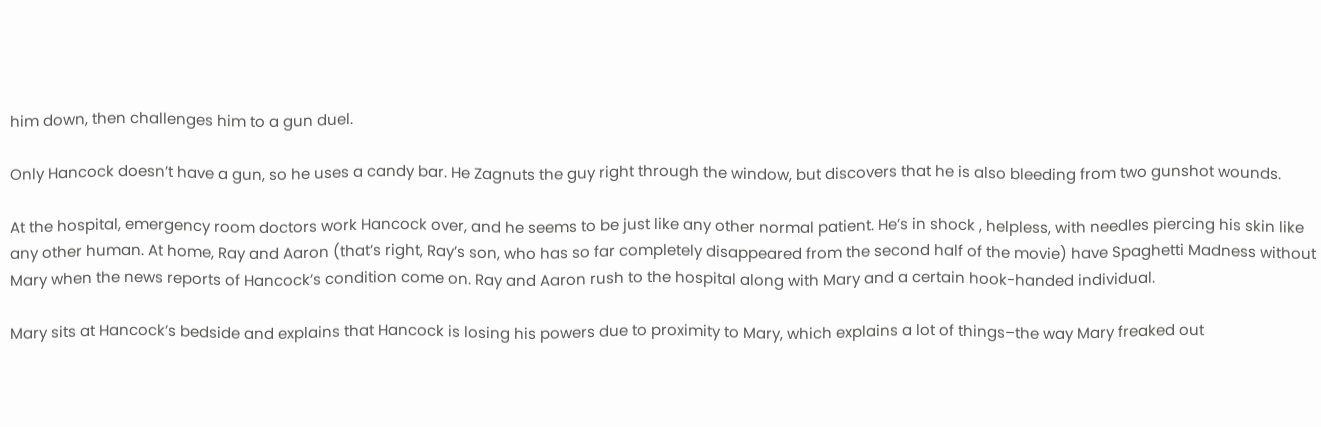him down, then challenges him to a gun duel.

Only Hancock doesn’t have a gun, so he uses a candy bar. He Zagnuts the guy right through the window, but discovers that he is also bleeding from two gunshot wounds.

At the hospital, emergency room doctors work Hancock over, and he seems to be just like any other normal patient. He’s in shock , helpless, with needles piercing his skin like any other human. At home, Ray and Aaron (that’s right, Ray’s son, who has so far completely disappeared from the second half of the movie) have Spaghetti Madness without Mary when the news reports of Hancock’s condition come on. Ray and Aaron rush to the hospital along with Mary and a certain hook-handed individual.

Mary sits at Hancock’s bedside and explains that Hancock is losing his powers due to proximity to Mary, which explains a lot of things–the way Mary freaked out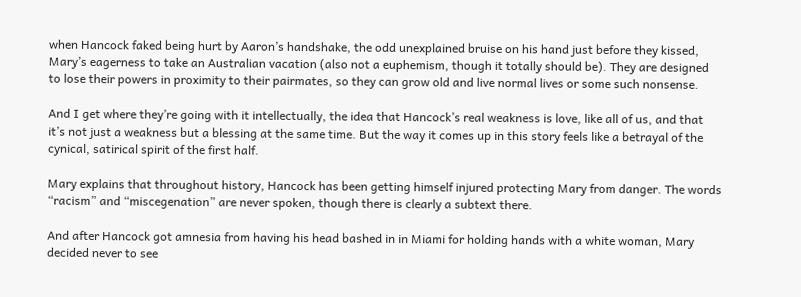when Hancock faked being hurt by Aaron’s handshake, the odd unexplained bruise on his hand just before they kissed, Mary’s eagerness to take an Australian vacation (also not a euphemism, though it totally should be). They are designed to lose their powers in proximity to their pairmates, so they can grow old and live normal lives or some such nonsense.

And I get where they’re going with it intellectually, the idea that Hancock’s real weakness is love, like all of us, and that it’s not just a weakness but a blessing at the same time. But the way it comes up in this story feels like a betrayal of the cynical, satirical spirit of the first half.

Mary explains that throughout history, Hancock has been getting himself injured protecting Mary from danger. The words “racism” and “miscegenation” are never spoken, though there is clearly a subtext there.

And after Hancock got amnesia from having his head bashed in in Miami for holding hands with a white woman, Mary decided never to see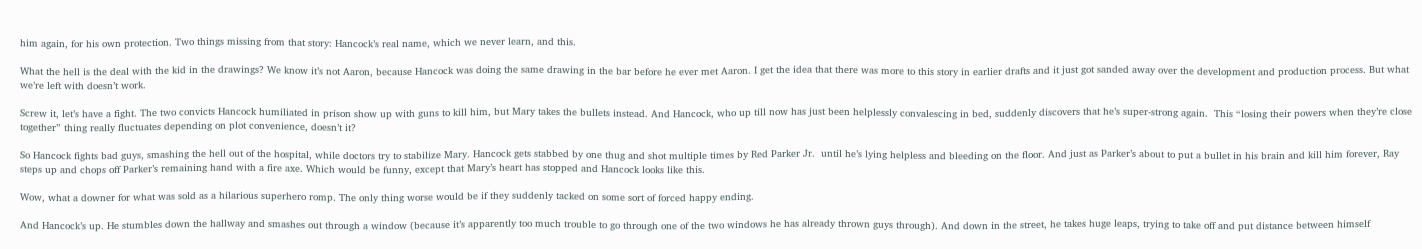him again, for his own protection. Two things missing from that story: Hancock’s real name, which we never learn, and this.

What the hell is the deal with the kid in the drawings? We know it’s not Aaron, because Hancock was doing the same drawing in the bar before he ever met Aaron. I get the idea that there was more to this story in earlier drafts and it just got sanded away over the development and production process. But what we’re left with doesn’t work.

Screw it, let’s have a fight. The two convicts Hancock humiliated in prison show up with guns to kill him, but Mary takes the bullets instead. And Hancock, who up till now has just been helplessly convalescing in bed, suddenly discovers that he’s super-strong again.  This “losing their powers when they’re close together” thing really fluctuates depending on plot convenience, doesn’t it?

So Hancock fights bad guys, smashing the hell out of the hospital, while doctors try to stabilize Mary. Hancock gets stabbed by one thug and shot multiple times by Red Parker Jr.  until he’s lying helpless and bleeding on the floor. And just as Parker’s about to put a bullet in his brain and kill him forever, Ray steps up and chops off Parker’s remaining hand with a fire axe. Which would be funny, except that Mary’s heart has stopped and Hancock looks like this.

Wow, what a downer for what was sold as a hilarious superhero romp. The only thing worse would be if they suddenly tacked on some sort of forced happy ending.

And Hancock’s up. He stumbles down the hallway and smashes out through a window (because it’s apparently too much trouble to go through one of the two windows he has already thrown guys through). And down in the street, he takes huge leaps, trying to take off and put distance between himself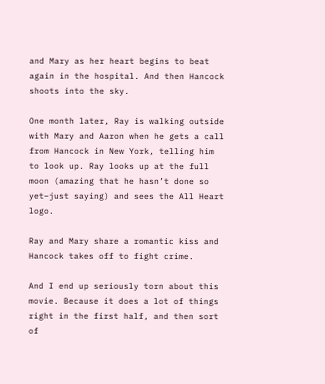and Mary as her heart begins to beat again in the hospital. And then Hancock shoots into the sky.

One month later, Ray is walking outside with Mary and Aaron when he gets a call from Hancock in New York, telling him to look up. Ray looks up at the full moon (amazing that he hasn’t done so yet–just saying) and sees the All Heart logo.

Ray and Mary share a romantic kiss and Hancock takes off to fight crime.

And I end up seriously torn about this movie. Because it does a lot of things right in the first half, and then sort of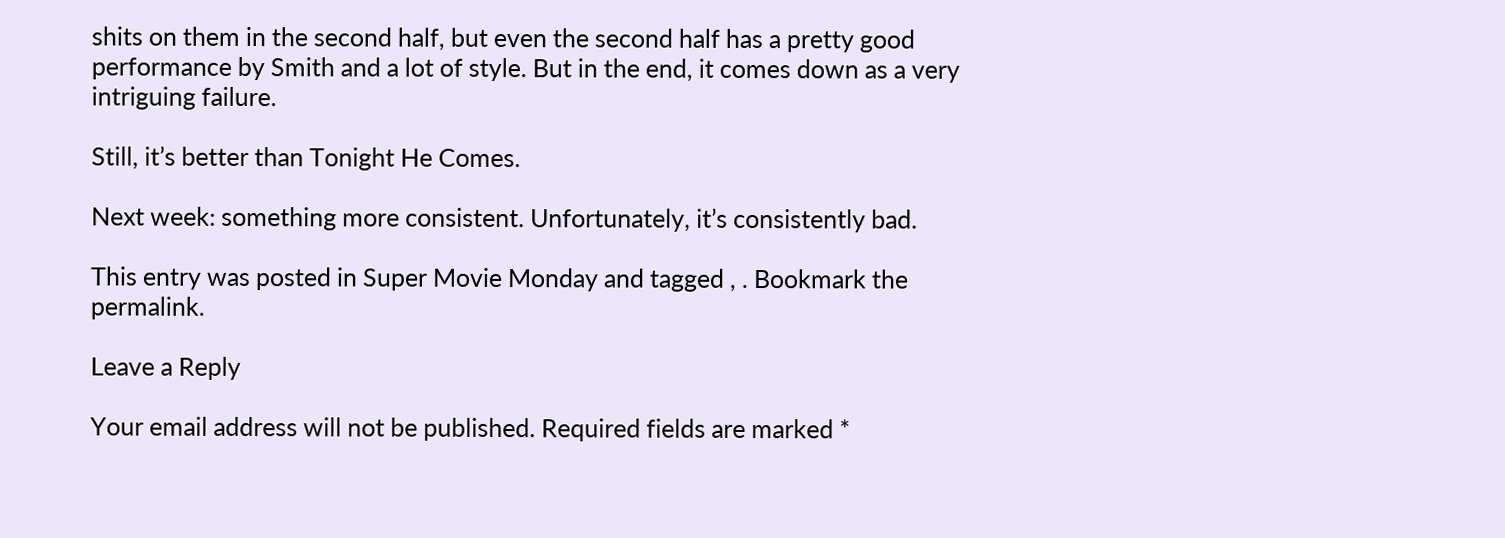shits on them in the second half, but even the second half has a pretty good performance by Smith and a lot of style. But in the end, it comes down as a very intriguing failure.

Still, it’s better than Tonight He Comes.

Next week: something more consistent. Unfortunately, it’s consistently bad.

This entry was posted in Super Movie Monday and tagged , . Bookmark the permalink.

Leave a Reply

Your email address will not be published. Required fields are marked *